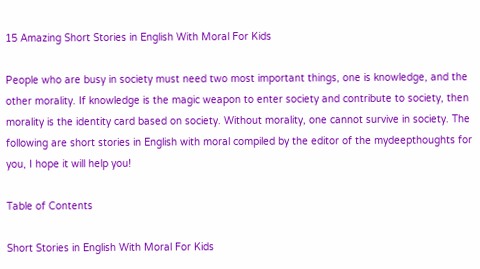15 Amazing Short Stories in English With Moral For Kids

People who are busy in society must need two most important things, one is knowledge, and the other morality. If knowledge is the magic weapon to enter society and contribute to society, then morality is the identity card based on society. Without morality, one cannot survive in society. The following are short stories in English with moral compiled by the editor of the mydeepthoughts for you, I hope it will help you!

Table of Contents

Short Stories in English With Moral For Kids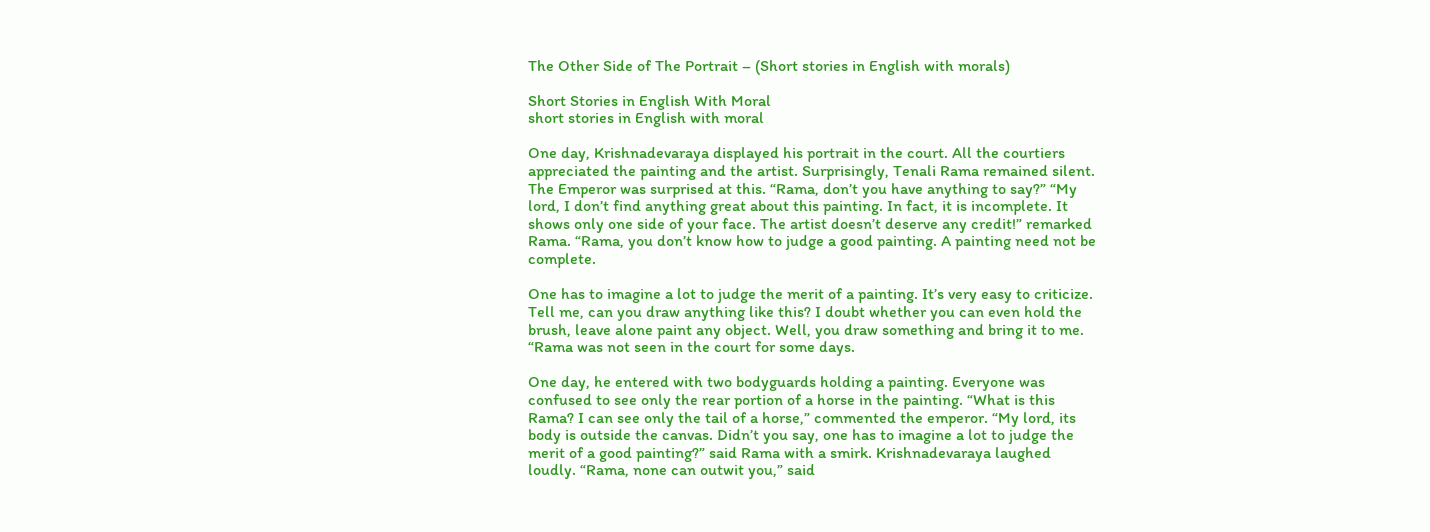The Other Side of The Portrait – (Short stories in English with morals)

Short Stories in English With Moral
short stories in English with moral

One day, Krishnadevaraya displayed his portrait in the court. All the courtiers appreciated the painting and the artist. Surprisingly, Tenali Rama remained silent. The Emperor was surprised at this. “Rama, don’t you have anything to say?” “My lord, I don’t find anything great about this painting. In fact, it is incomplete. It shows only one side of your face. The artist doesn’t deserve any credit!” remarked Rama. “Rama, you don’t know how to judge a good painting. A painting need not be complete.

One has to imagine a lot to judge the merit of a painting. It’s very easy to criticize. Tell me, can you draw anything like this? I doubt whether you can even hold the brush, leave alone paint any object. Well, you draw something and bring it to me. “Rama was not seen in the court for some days.

One day, he entered with two bodyguards holding a painting. Everyone was confused to see only the rear portion of a horse in the painting. “What is this Rama? I can see only the tail of a horse,” commented the emperor. “My lord, its body is outside the canvas. Didn’t you say, one has to imagine a lot to judge the merit of a good painting?” said Rama with a smirk. Krishnadevaraya laughed loudly. “Rama, none can outwit you,” said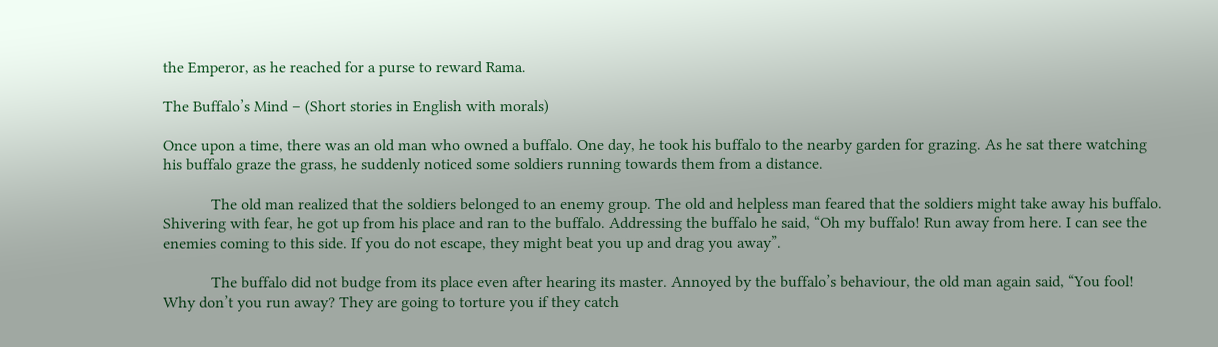the Emperor, as he reached for a purse to reward Rama.

The Buffalo’s Mind – (Short stories in English with morals)

Once upon a time, there was an old man who owned a buffalo. One day, he took his buffalo to the nearby garden for grazing. As he sat there watching his buffalo graze the grass, he suddenly noticed some soldiers running towards them from a distance.

            The old man realized that the soldiers belonged to an enemy group. The old and helpless man feared that the soldiers might take away his buffalo. Shivering with fear, he got up from his place and ran to the buffalo. Addressing the buffalo he said, “Oh my buffalo! Run away from here. I can see the enemies coming to this side. If you do not escape, they might beat you up and drag you away”.

            The buffalo did not budge from its place even after hearing its master. Annoyed by the buffalo’s behaviour, the old man again said, “You fool! Why don’t you run away? They are going to torture you if they catch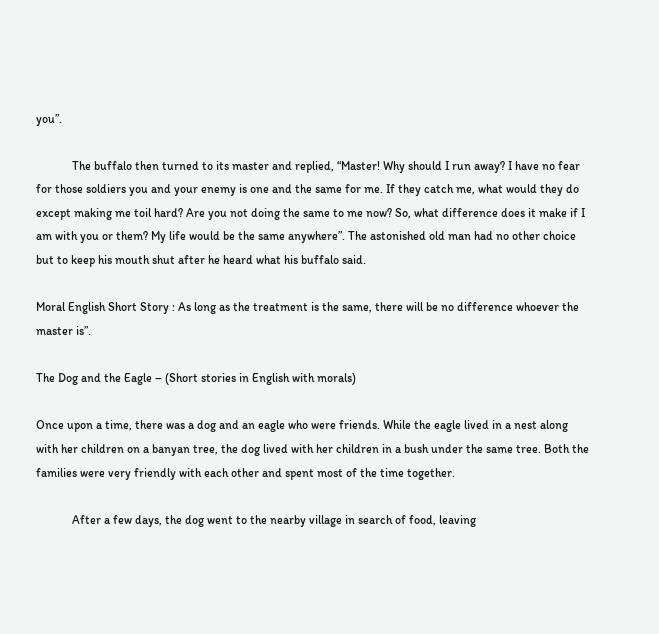you”.

            The buffalo then turned to its master and replied, “Master! Why should I run away? I have no fear for those soldiers you and your enemy is one and the same for me. If they catch me, what would they do except making me toil hard? Are you not doing the same to me now? So, what difference does it make if I am with you or them? My life would be the same anywhere”. The astonished old man had no other choice but to keep his mouth shut after he heard what his buffalo said.

Moral English Short Story : As long as the treatment is the same, there will be no difference whoever the master is”.

The Dog and the Eagle – (Short stories in English with morals)

Once upon a time, there was a dog and an eagle who were friends. While the eagle lived in a nest along with her children on a banyan tree, the dog lived with her children in a bush under the same tree. Both the families were very friendly with each other and spent most of the time together.

            After a few days, the dog went to the nearby village in search of food, leaving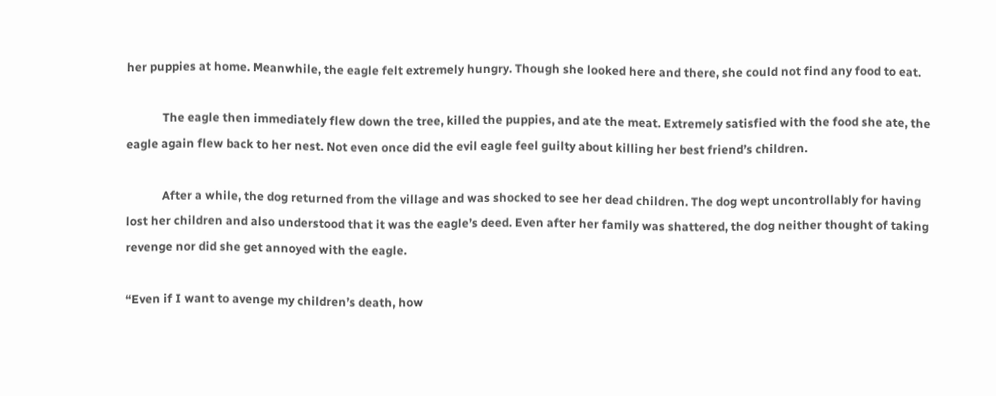her puppies at home. Meanwhile, the eagle felt extremely hungry. Though she looked here and there, she could not find any food to eat.

            The eagle then immediately flew down the tree, killed the puppies, and ate the meat. Extremely satisfied with the food she ate, the eagle again flew back to her nest. Not even once did the evil eagle feel guilty about killing her best friend’s children.

            After a while, the dog returned from the village and was shocked to see her dead children. The dog wept uncontrollably for having lost her children and also understood that it was the eagle’s deed. Even after her family was shattered, the dog neither thought of taking revenge nor did she get annoyed with the eagle.

“Even if I want to avenge my children’s death, how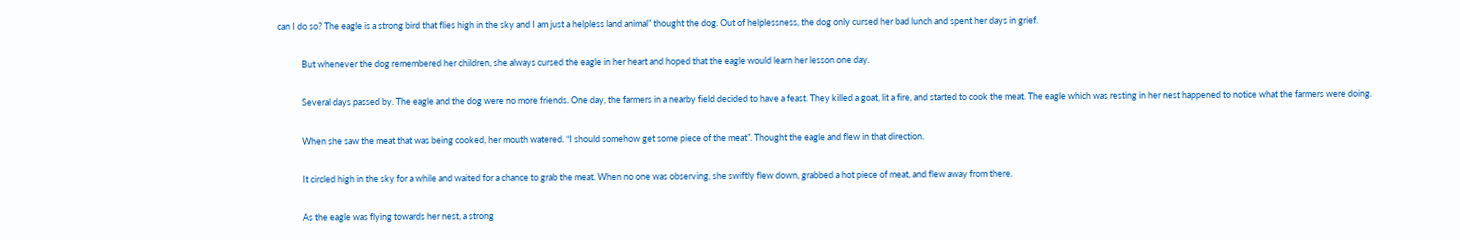can I do so? The eagle is a strong bird that flies high in the sky and I am just a helpless land animal” thought the dog. Out of helplessness, the dog only cursed her bad lunch and spent her days in grief.

            But whenever the dog remembered her children, she always cursed the eagle in her heart and hoped that the eagle would learn her lesson one day.

            Several days passed by. The eagle and the dog were no more friends. One day, the farmers in a nearby field decided to have a feast. They killed a goat, lit a fire, and started to cook the meat. The eagle which was resting in her nest happened to notice what the farmers were doing.

            When she saw the meat that was being cooked, her mouth watered. “I should somehow get some piece of the meat”. Thought the eagle and flew in that direction.

            It circled high in the sky for a while and waited for a chance to grab the meat. When no one was observing, she swiftly flew down, grabbed a hot piece of meat, and flew away from there.

            As the eagle was flying towards her nest, a strong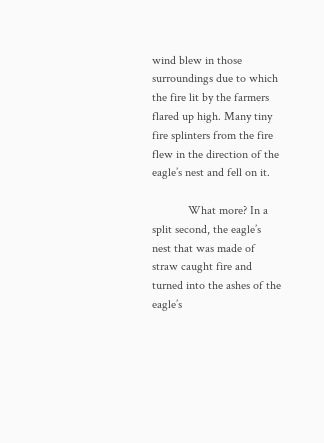wind blew in those surroundings due to which the fire lit by the farmers flared up high. Many tiny fire splinters from the fire flew in the direction of the eagle’s nest and fell on it.

            What more? In a split second, the eagle’s nest that was made of straw caught fire and turned into the ashes of the eagle’s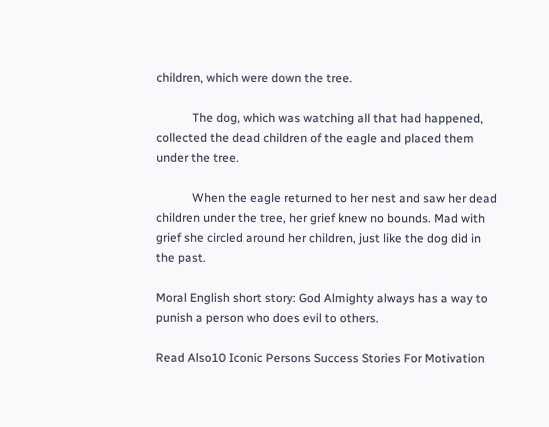children, which were down the tree.

            The dog, which was watching all that had happened, collected the dead children of the eagle and placed them under the tree.

            When the eagle returned to her nest and saw her dead children under the tree, her grief knew no bounds. Mad with grief she circled around her children, just like the dog did in the past.

Moral English short story: God Almighty always has a way to punish a person who does evil to others.

Read Also10 Iconic Persons Success Stories For Motivation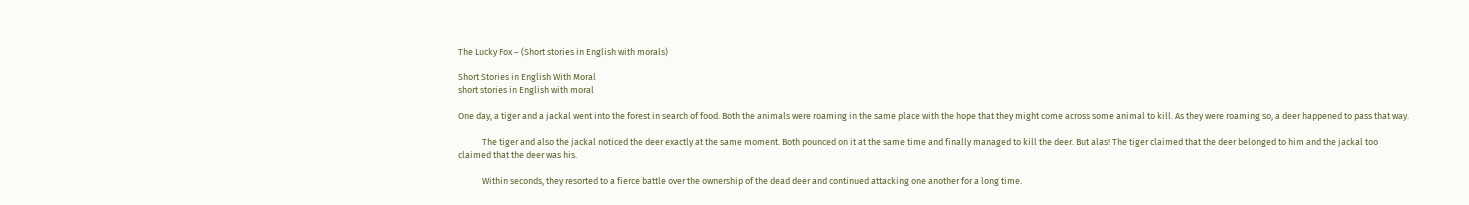The Lucky Fox – (Short stories in English with morals)

Short Stories in English With Moral
short stories in English with moral

One day, a tiger and a jackal went into the forest in search of food. Both the animals were roaming in the same place with the hope that they might come across some animal to kill. As they were roaming so, a deer happened to pass that way.

            The tiger and also the jackal noticed the deer exactly at the same moment. Both pounced on it at the same time and finally managed to kill the deer. But alas! The tiger claimed that the deer belonged to him and the jackal too claimed that the deer was his.

            Within seconds, they resorted to a fierce battle over the ownership of the dead deer and continued attacking one another for a long time.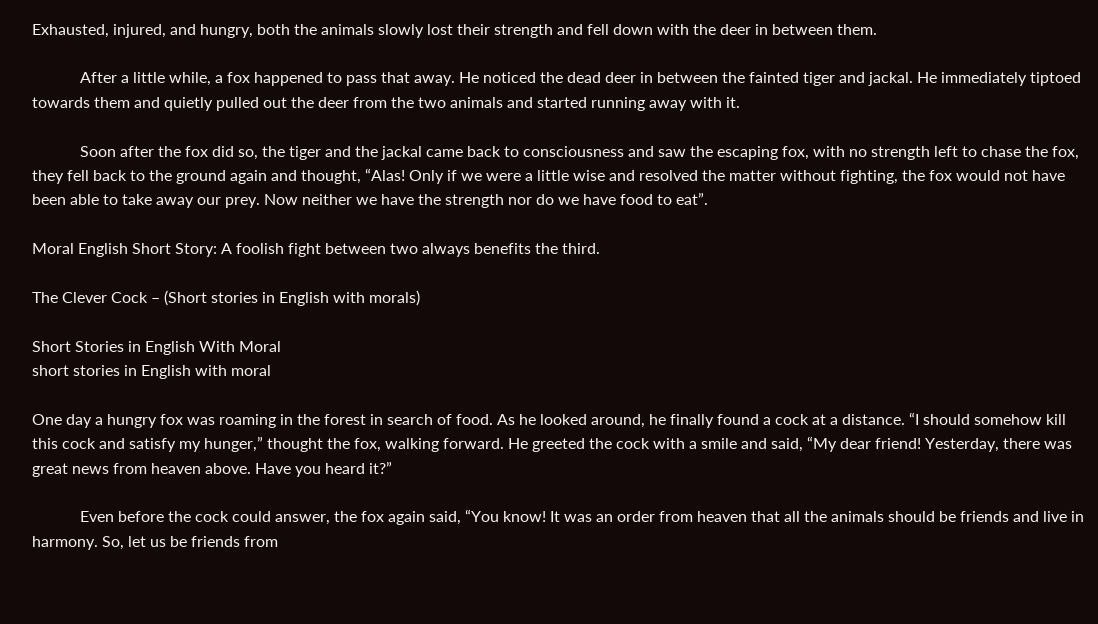Exhausted, injured, and hungry, both the animals slowly lost their strength and fell down with the deer in between them.

            After a little while, a fox happened to pass that away. He noticed the dead deer in between the fainted tiger and jackal. He immediately tiptoed towards them and quietly pulled out the deer from the two animals and started running away with it.

            Soon after the fox did so, the tiger and the jackal came back to consciousness and saw the escaping fox, with no strength left to chase the fox, they fell back to the ground again and thought, “Alas! Only if we were a little wise and resolved the matter without fighting, the fox would not have been able to take away our prey. Now neither we have the strength nor do we have food to eat”.

Moral English Short Story: A foolish fight between two always benefits the third.

The Clever Cock – (Short stories in English with morals)

Short Stories in English With Moral
short stories in English with moral

One day a hungry fox was roaming in the forest in search of food. As he looked around, he finally found a cock at a distance. “I should somehow kill this cock and satisfy my hunger,” thought the fox, walking forward. He greeted the cock with a smile and said, “My dear friend! Yesterday, there was great news from heaven above. Have you heard it?”

            Even before the cock could answer, the fox again said, “You know! It was an order from heaven that all the animals should be friends and live in harmony. So, let us be friends from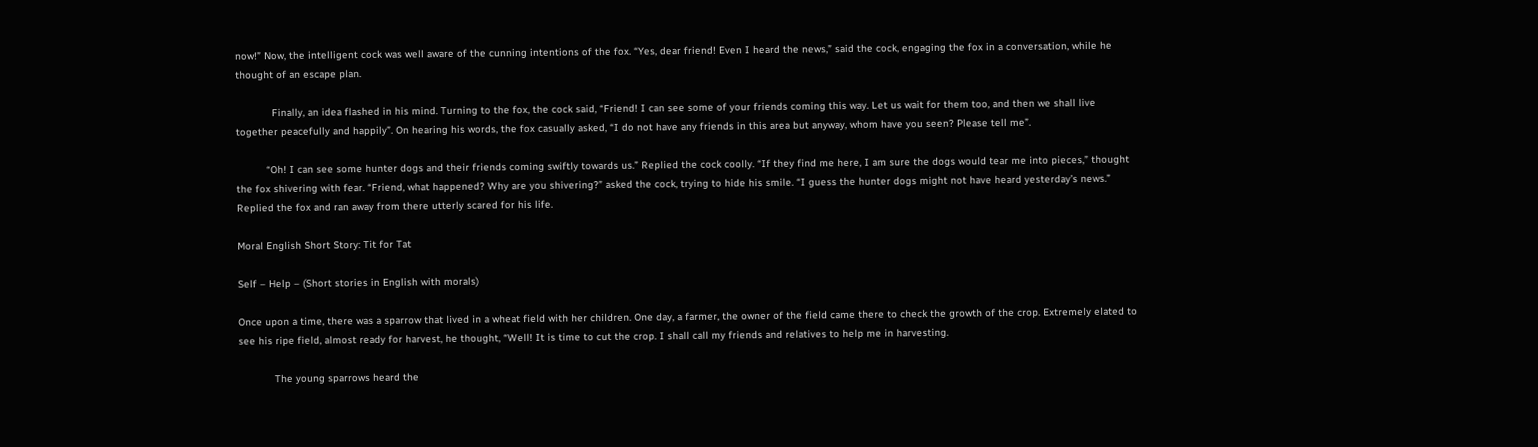now!” Now, the intelligent cock was well aware of the cunning intentions of the fox. “Yes, dear friend! Even I heard the news,” said the cock, engaging the fox in a conversation, while he thought of an escape plan.

            Finally, an idea flashed in his mind. Turning to the fox, the cock said, “Friend! I can see some of your friends coming this way. Let us wait for them too, and then we shall live together peacefully and happily”. On hearing his words, the fox casually asked, “I do not have any friends in this area but anyway, whom have you seen? Please tell me”.

          “Oh! I can see some hunter dogs and their friends coming swiftly towards us.” Replied the cock coolly. “If they find me here, I am sure the dogs would tear me into pieces,” thought the fox shivering with fear. “Friend, what happened? Why are you shivering?” asked the cock, trying to hide his smile. “I guess the hunter dogs might not have heard yesterday’s news.” Replied the fox and ran away from there utterly scared for his life.

Moral English Short Story: Tit for Tat

Self – Help – (Short stories in English with morals)

Once upon a time, there was a sparrow that lived in a wheat field with her children. One day, a farmer, the owner of the field came there to check the growth of the crop. Extremely elated to see his ripe field, almost ready for harvest, he thought, “Well! It is time to cut the crop. I shall call my friends and relatives to help me in harvesting.

            The young sparrows heard the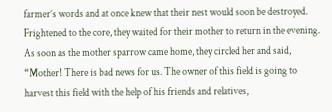farmer’s words and at once knew that their nest would soon be destroyed. Frightened to the core, they waited for their mother to return in the evening. As soon as the mother sparrow came home, they circled her and said, “Mother! There is bad news for us. The owner of this field is going to harvest this field with the help of his friends and relatives,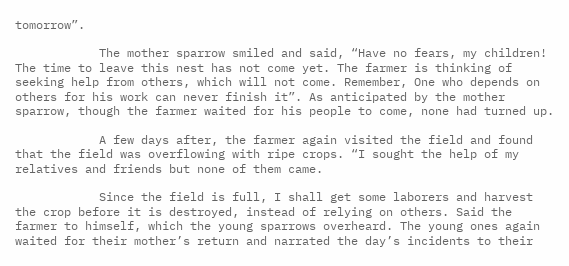tomorrow”.

            The mother sparrow smiled and said, “Have no fears, my children! The time to leave this nest has not come yet. The farmer is thinking of seeking help from others, which will not come. Remember, One who depends on others for his work can never finish it”. As anticipated by the mother sparrow, though the farmer waited for his people to come, none had turned up.

            A few days after, the farmer again visited the field and found that the field was overflowing with ripe crops. “I sought the help of my relatives and friends but none of them came.

            Since the field is full, I shall get some laborers and harvest the crop before it is destroyed, instead of relying on others. Said the farmer to himself, which the young sparrows overheard. The young ones again waited for their mother’s return and narrated the day’s incidents to their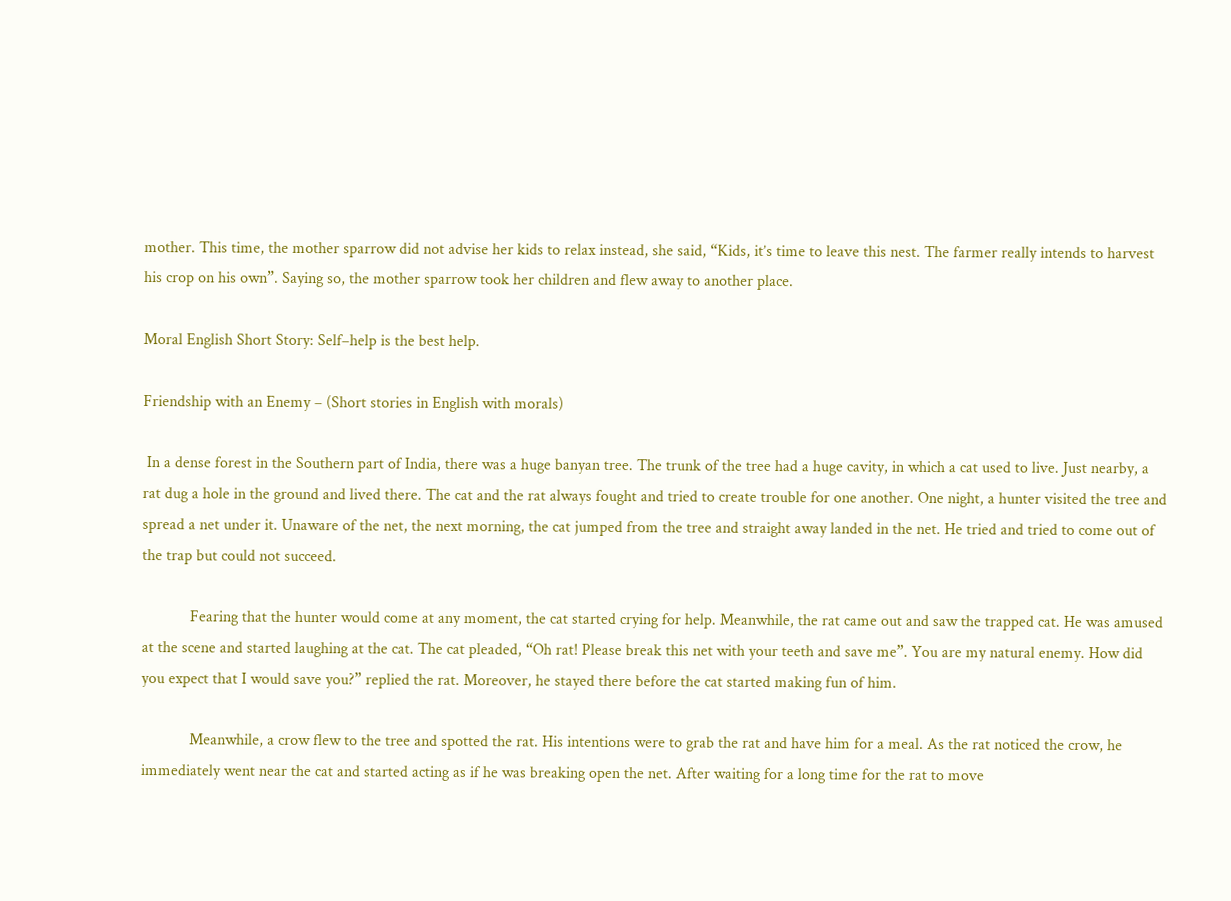mother. This time, the mother sparrow did not advise her kids to relax instead, she said, “Kids, it’s time to leave this nest. The farmer really intends to harvest his crop on his own”. Saying so, the mother sparrow took her children and flew away to another place.

Moral English Short Story: Self–help is the best help.

Friendship with an Enemy – (Short stories in English with morals)

 In a dense forest in the Southern part of India, there was a huge banyan tree. The trunk of the tree had a huge cavity, in which a cat used to live. Just nearby, a rat dug a hole in the ground and lived there. The cat and the rat always fought and tried to create trouble for one another. One night, a hunter visited the tree and spread a net under it. Unaware of the net, the next morning, the cat jumped from the tree and straight away landed in the net. He tried and tried to come out of the trap but could not succeed.

            Fearing that the hunter would come at any moment, the cat started crying for help. Meanwhile, the rat came out and saw the trapped cat. He was amused at the scene and started laughing at the cat. The cat pleaded, “Oh rat! Please break this net with your teeth and save me”. You are my natural enemy. How did you expect that I would save you?” replied the rat. Moreover, he stayed there before the cat started making fun of him.

            Meanwhile, a crow flew to the tree and spotted the rat. His intentions were to grab the rat and have him for a meal. As the rat noticed the crow, he immediately went near the cat and started acting as if he was breaking open the net. After waiting for a long time for the rat to move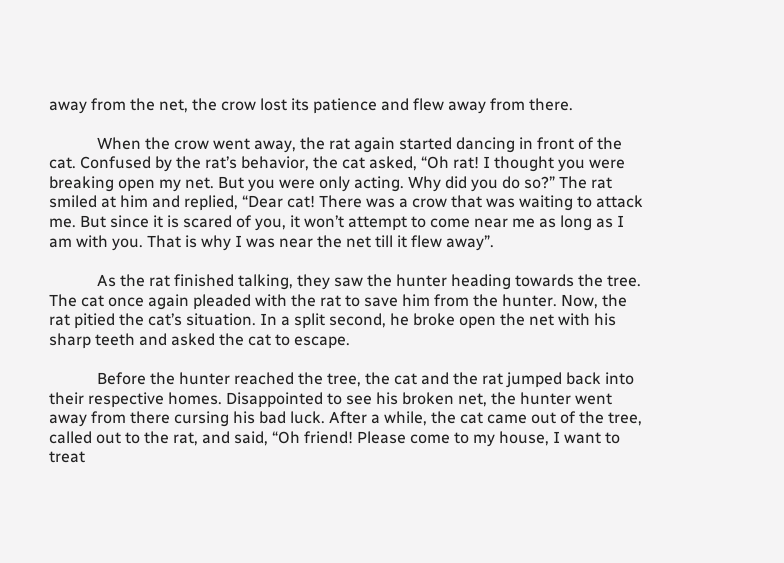away from the net, the crow lost its patience and flew away from there.

            When the crow went away, the rat again started dancing in front of the cat. Confused by the rat’s behavior, the cat asked, “Oh rat! I thought you were breaking open my net. But you were only acting. Why did you do so?” The rat smiled at him and replied, “Dear cat! There was a crow that was waiting to attack me. But since it is scared of you, it won’t attempt to come near me as long as I am with you. That is why I was near the net till it flew away”.

            As the rat finished talking, they saw the hunter heading towards the tree. The cat once again pleaded with the rat to save him from the hunter. Now, the rat pitied the cat’s situation. In a split second, he broke open the net with his sharp teeth and asked the cat to escape.

            Before the hunter reached the tree, the cat and the rat jumped back into their respective homes. Disappointed to see his broken net, the hunter went away from there cursing his bad luck. After a while, the cat came out of the tree, called out to the rat, and said, “Oh friend! Please come to my house, I want to treat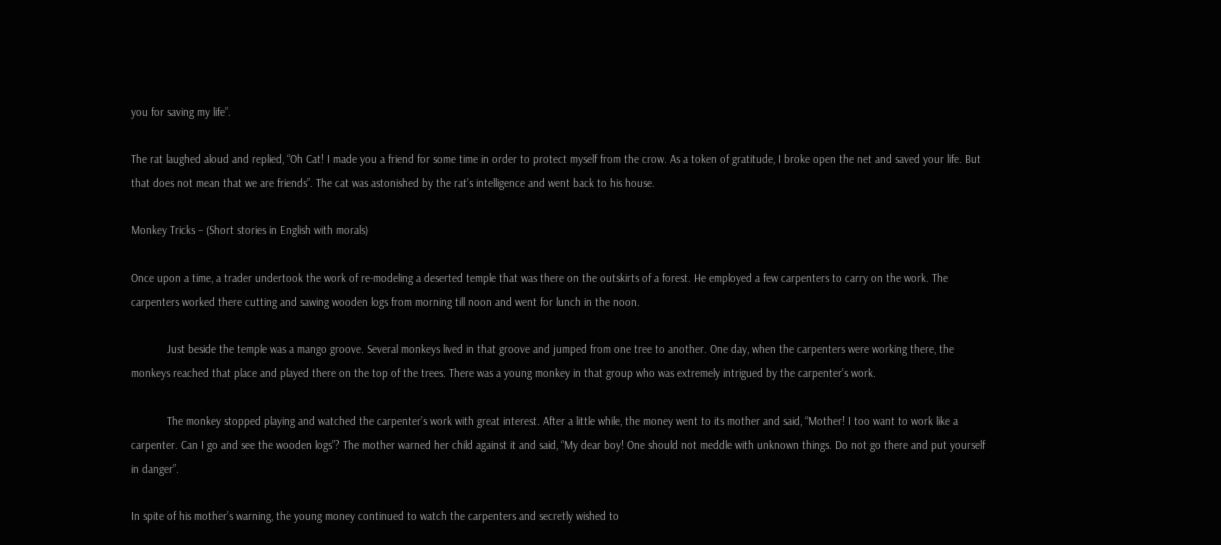you for saving my life”.

The rat laughed aloud and replied, “Oh Cat! I made you a friend for some time in order to protect myself from the crow. As a token of gratitude, I broke open the net and saved your life. But that does not mean that we are friends”. The cat was astonished by the rat’s intelligence and went back to his house.

Monkey Tricks – (Short stories in English with morals)

Once upon a time, a trader undertook the work of re-modeling a deserted temple that was there on the outskirts of a forest. He employed a few carpenters to carry on the work. The carpenters worked there cutting and sawing wooden logs from morning till noon and went for lunch in the noon.

            Just beside the temple was a mango groove. Several monkeys lived in that groove and jumped from one tree to another. One day, when the carpenters were working there, the monkeys reached that place and played there on the top of the trees. There was a young monkey in that group who was extremely intrigued by the carpenter’s work.

            The monkey stopped playing and watched the carpenter’s work with great interest. After a little while, the money went to its mother and said, “Mother! I too want to work like a carpenter. Can I go and see the wooden logs”? The mother warned her child against it and said, “My dear boy! One should not meddle with unknown things. Do not go there and put yourself in danger”.

In spite of his mother’s warning, the young money continued to watch the carpenters and secretly wished to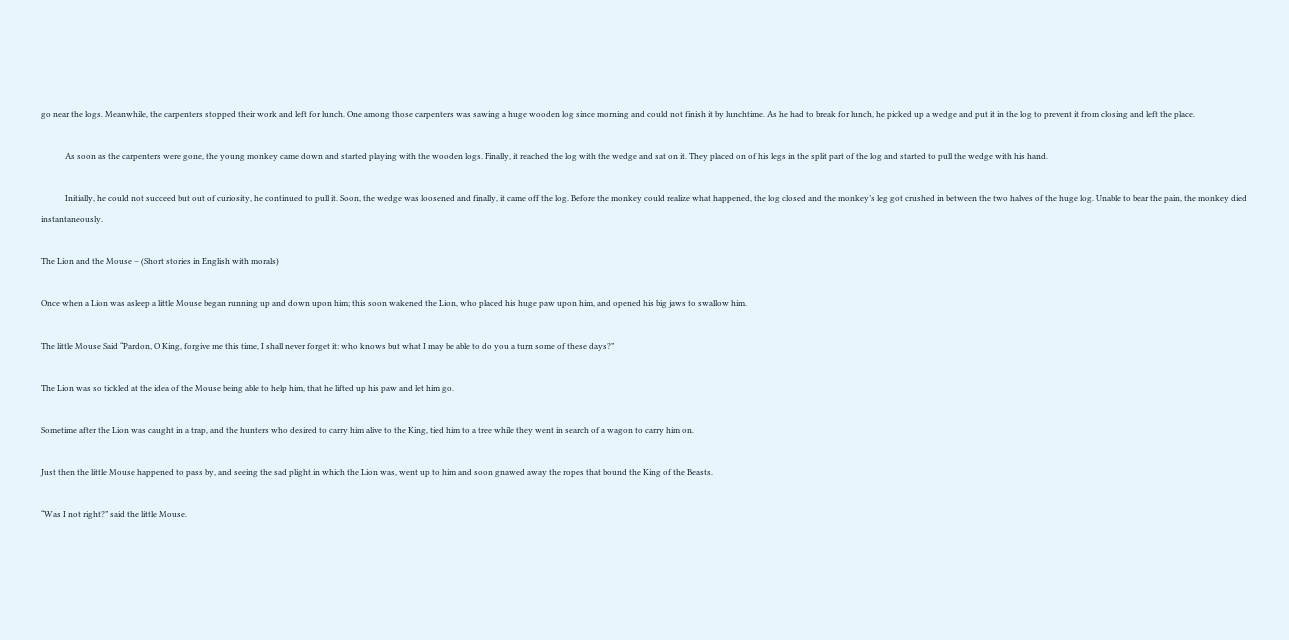go near the logs. Meanwhile, the carpenters stopped their work and left for lunch. One among those carpenters was sawing a huge wooden log since morning and could not finish it by lunchtime. As he had to break for lunch, he picked up a wedge and put it in the log to prevent it from closing and left the place.

            As soon as the carpenters were gone, the young monkey came down and started playing with the wooden logs. Finally, it reached the log with the wedge and sat on it. They placed on of his legs in the split part of the log and started to pull the wedge with his hand.

            Initially, he could not succeed but out of curiosity, he continued to pull it. Soon, the wedge was loosened and finally, it came off the log. Before the monkey could realize what happened, the log closed and the monkey’s leg got crushed in between the two halves of the huge log. Unable to bear the pain, the monkey died instantaneously.

The Lion and the Mouse – (Short stories in English with morals)

Once when a Lion was asleep a little Mouse began running up and down upon him; this soon wakened the Lion, who placed his huge paw upon him, and opened his big jaws to swallow him.

The little Mouse Said “Pardon, O King, forgive me this time, I shall never forget it: who knows but what I may be able to do you a turn some of these days?”

The Lion was so tickled at the idea of the Mouse being able to help him, that he lifted up his paw and let him go.

Sometime after the Lion was caught in a trap, and the hunters who desired to carry him alive to the King, tied him to a tree while they went in search of a wagon to carry him on.

Just then the little Mouse happened to pass by, and seeing the sad plight in which the Lion was, went up to him and soon gnawed away the ropes that bound the King of the Beasts.

“Was I not right?” said the little Mouse.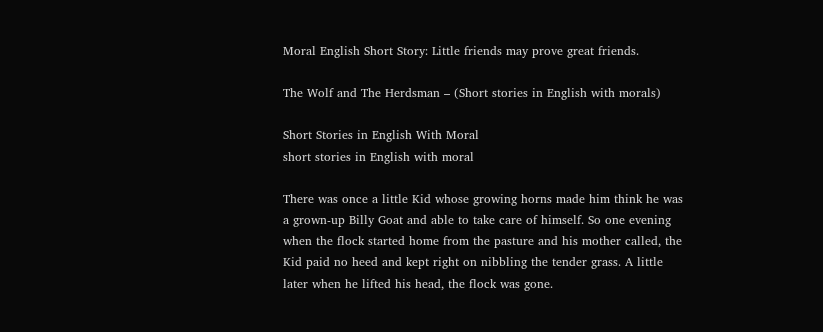Moral English Short Story: Little friends may prove great friends.

The Wolf and The Herdsman – (Short stories in English with morals)

Short Stories in English With Moral
short stories in English with moral

There was once a little Kid whose growing horns made him think he was a grown-up Billy Goat and able to take care of himself. So one evening when the flock started home from the pasture and his mother called, the Kid paid no heed and kept right on nibbling the tender grass. A little later when he lifted his head, the flock was gone.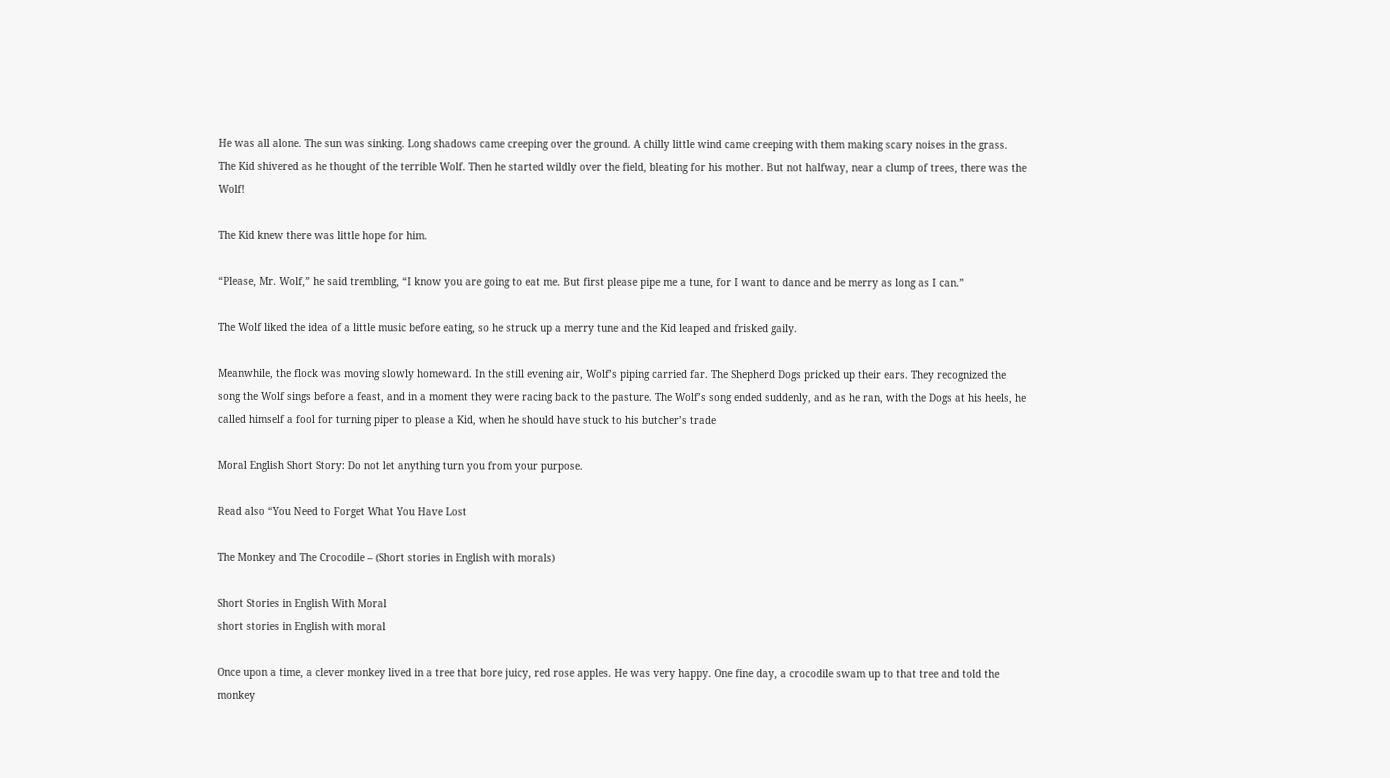He was all alone. The sun was sinking. Long shadows came creeping over the ground. A chilly little wind came creeping with them making scary noises in the grass. The Kid shivered as he thought of the terrible Wolf. Then he started wildly over the field, bleating for his mother. But not halfway, near a clump of trees, there was the Wolf!

The Kid knew there was little hope for him.

“Please, Mr. Wolf,” he said trembling, “I know you are going to eat me. But first please pipe me a tune, for I want to dance and be merry as long as I can.”

The Wolf liked the idea of a little music before eating, so he struck up a merry tune and the Kid leaped and frisked gaily.

Meanwhile, the flock was moving slowly homeward. In the still evening air, Wolf’s piping carried far. The Shepherd Dogs pricked up their ears. They recognized the song the Wolf sings before a feast, and in a moment they were racing back to the pasture. The Wolf’s song ended suddenly, and as he ran, with the Dogs at his heels, he called himself a fool for turning piper to please a Kid, when he should have stuck to his butcher’s trade

Moral English Short Story: Do not let anything turn you from your purpose.

Read also “You Need to Forget What You Have Lost

The Monkey and The Crocodile – (Short stories in English with morals)

Short Stories in English With Moral
short stories in English with moral

Once upon a time, a clever monkey lived in a tree that bore juicy, red rose apples. He was very happy. One fine day, a crocodile swam up to that tree and told the monkey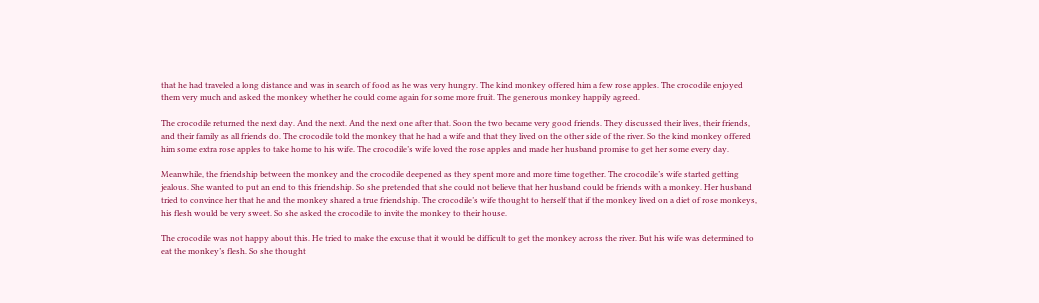that he had traveled a long distance and was in search of food as he was very hungry. The kind monkey offered him a few rose apples. The crocodile enjoyed them very much and asked the monkey whether he could come again for some more fruit. The generous monkey happily agreed.

The crocodile returned the next day. And the next. And the next one after that. Soon the two became very good friends. They discussed their lives, their friends, and their family as all friends do. The crocodile told the monkey that he had a wife and that they lived on the other side of the river. So the kind monkey offered him some extra rose apples to take home to his wife. The crocodile’s wife loved the rose apples and made her husband promise to get her some every day.

Meanwhile, the friendship between the monkey and the crocodile deepened as they spent more and more time together. The crocodile’s wife started getting jealous. She wanted to put an end to this friendship. So she pretended that she could not believe that her husband could be friends with a monkey. Her husband tried to convince her that he and the monkey shared a true friendship. The crocodile’s wife thought to herself that if the monkey lived on a diet of rose monkeys, his flesh would be very sweet. So she asked the crocodile to invite the monkey to their house.

The crocodile was not happy about this. He tried to make the excuse that it would be difficult to get the monkey across the river. But his wife was determined to eat the monkey’s flesh. So she thought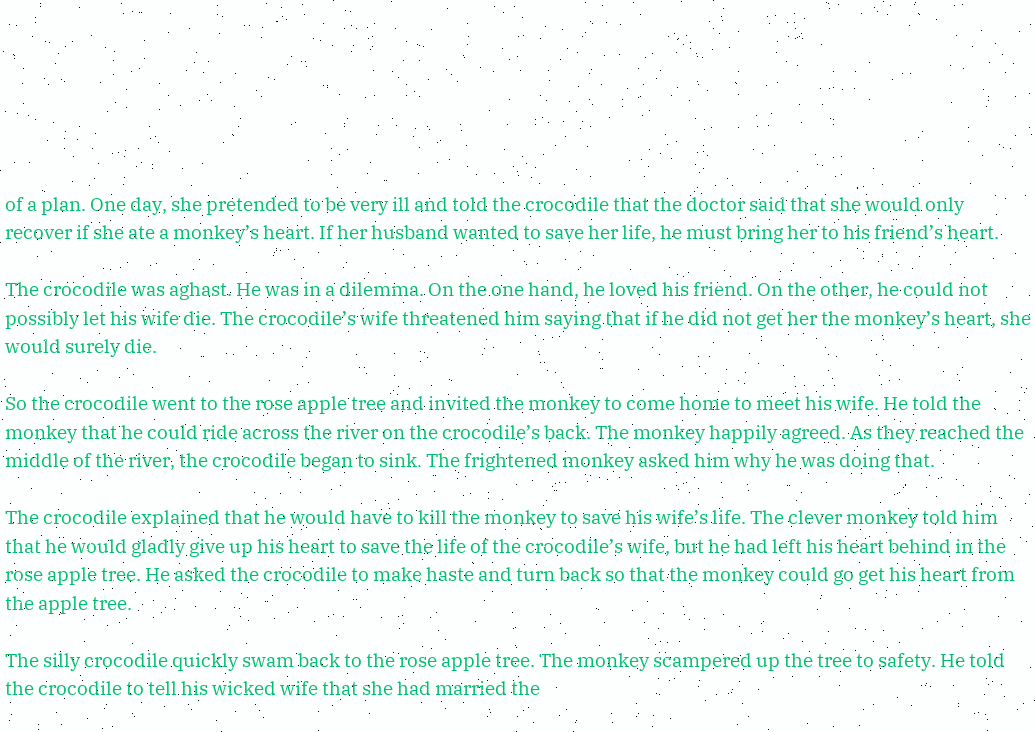of a plan. One day, she pretended to be very ill and told the crocodile that the doctor said that she would only recover if she ate a monkey’s heart. If her husband wanted to save her life, he must bring her to his friend’s heart.

The crocodile was aghast. He was in a dilemma. On the one hand, he loved his friend. On the other, he could not possibly let his wife die. The crocodile’s wife threatened him saying that if he did not get her the monkey’s heart, she would surely die.

So the crocodile went to the rose apple tree and invited the monkey to come home to meet his wife. He told the monkey that he could ride across the river on the crocodile’s back. The monkey happily agreed. As they reached the middle of the river, the crocodile began to sink. The frightened monkey asked him why he was doing that.

The crocodile explained that he would have to kill the monkey to save his wife’s life. The clever monkey told him that he would gladly give up his heart to save the life of the crocodile’s wife, but he had left his heart behind in the rose apple tree. He asked the crocodile to make haste and turn back so that the monkey could go get his heart from the apple tree.

The silly crocodile quickly swam back to the rose apple tree. The monkey scampered up the tree to safety. He told the crocodile to tell his wicked wife that she had married the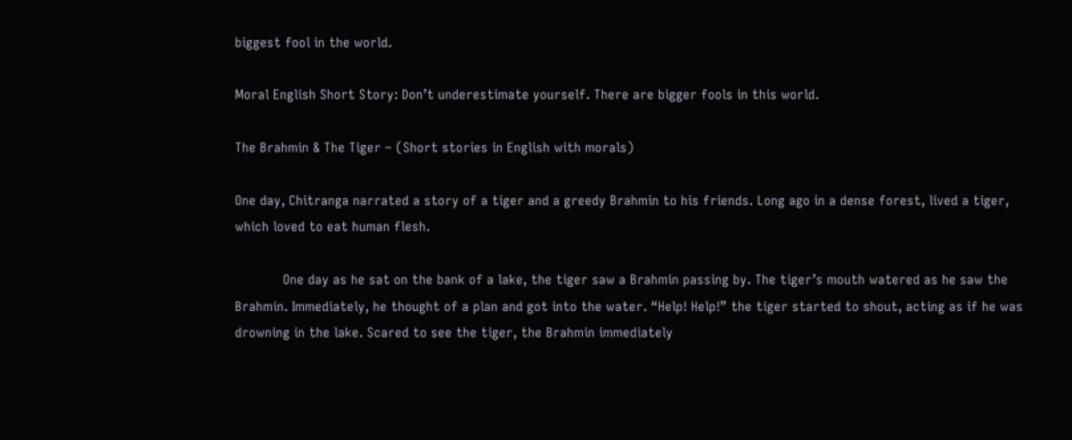biggest fool in the world.

Moral English Short Story: Don’t underestimate yourself. There are bigger fools in this world.

The Brahmin & The Tiger – (Short stories in English with morals)

One day, Chitranga narrated a story of a tiger and a greedy Brahmin to his friends. Long ago in a dense forest, lived a tiger, which loved to eat human flesh.

            One day as he sat on the bank of a lake, the tiger saw a Brahmin passing by. The tiger’s mouth watered as he saw the Brahmin. Immediately, he thought of a plan and got into the water. “Help! Help!” the tiger started to shout, acting as if he was drowning in the lake. Scared to see the tiger, the Brahmin immediately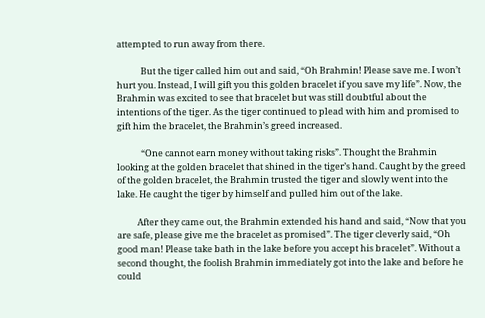attempted to run away from there.

            But the tiger called him out and said, “Oh Brahmin! Please save me. I won’t hurt you. Instead, I will gift you this golden bracelet if you save my life”. Now, the Brahmin was excited to see that bracelet but was still doubtful about the intentions of the tiger. As the tiger continued to plead with him and promised to gift him the bracelet, the Brahmin’s greed increased.

            “One cannot earn money without taking risks”. Thought the Brahmin looking at the golden bracelet that shined in the tiger’s hand. Caught by the greed of the golden bracelet, the Brahmin trusted the tiger and slowly went into the lake. He caught the tiger by himself and pulled him out of the lake.

          After they came out, the Brahmin extended his hand and said, “Now that you are safe, please give me the bracelet as promised”. The tiger cleverly said, “Oh good man! Please take bath in the lake before you accept his bracelet”. Without a second thought, the foolish Brahmin immediately got into the lake and before he could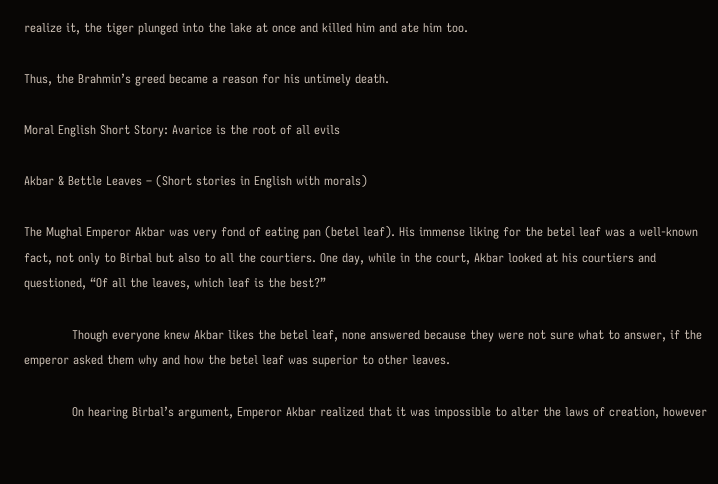realize it, the tiger plunged into the lake at once and killed him and ate him too.

Thus, the Brahmin’s greed became a reason for his untimely death.

Moral English Short Story: Avarice is the root of all evils

Akbar & Bettle Leaves – (Short stories in English with morals)

The Mughal Emperor Akbar was very fond of eating pan (betel leaf). His immense liking for the betel leaf was a well-known fact, not only to Birbal but also to all the courtiers. One day, while in the court, Akbar looked at his courtiers and questioned, “Of all the leaves, which leaf is the best?”

            Though everyone knew Akbar likes the betel leaf, none answered because they were not sure what to answer, if the emperor asked them why and how the betel leaf was superior to other leaves.

            On hearing Birbal’s argument, Emperor Akbar realized that it was impossible to alter the laws of creation, however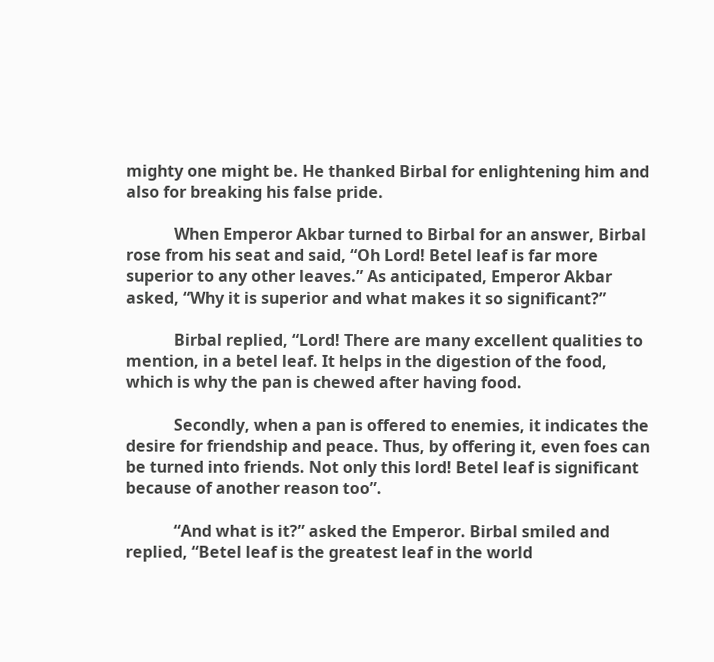mighty one might be. He thanked Birbal for enlightening him and also for breaking his false pride.

            When Emperor Akbar turned to Birbal for an answer, Birbal rose from his seat and said, “Oh Lord! Betel leaf is far more superior to any other leaves.” As anticipated, Emperor Akbar asked, “Why it is superior and what makes it so significant?”

            Birbal replied, “Lord! There are many excellent qualities to mention, in a betel leaf. It helps in the digestion of the food, which is why the pan is chewed after having food.

            Secondly, when a pan is offered to enemies, it indicates the desire for friendship and peace. Thus, by offering it, even foes can be turned into friends. Not only this lord! Betel leaf is significant because of another reason too”.

            “And what is it?” asked the Emperor. Birbal smiled and replied, “Betel leaf is the greatest leaf in the world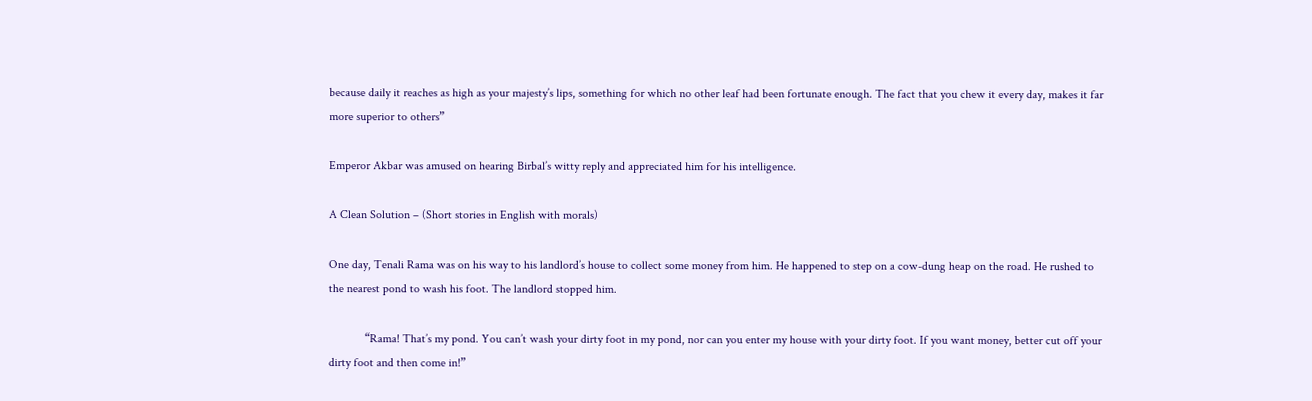because daily it reaches as high as your majesty’s lips, something for which no other leaf had been fortunate enough. The fact that you chew it every day, makes it far more superior to others”

Emperor Akbar was amused on hearing Birbal’s witty reply and appreciated him for his intelligence.

A Clean Solution – (Short stories in English with morals)

One day, Tenali Rama was on his way to his landlord’s house to collect some money from him. He happened to step on a cow-dung heap on the road. He rushed to the nearest pond to wash his foot. The landlord stopped him.

            “Rama! That’s my pond. You can’t wash your dirty foot in my pond, nor can you enter my house with your dirty foot. If you want money, better cut off your dirty foot and then come in!”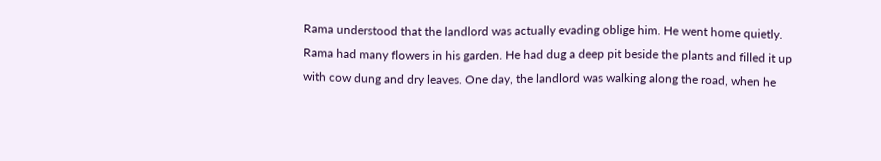Rama understood that the landlord was actually evading oblige him. He went home quietly. Rama had many flowers in his garden. He had dug a deep pit beside the plants and filled it up with cow dung and dry leaves. One day, the landlord was walking along the road, when he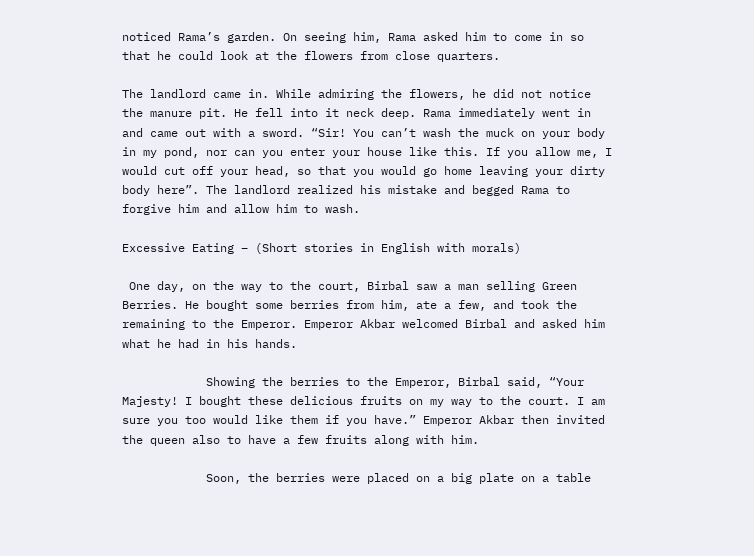noticed Rama’s garden. On seeing him, Rama asked him to come in so that he could look at the flowers from close quarters.

The landlord came in. While admiring the flowers, he did not notice the manure pit. He fell into it neck deep. Rama immediately went in and came out with a sword. “Sir! You can’t wash the muck on your body in my pond, nor can you enter your house like this. If you allow me, I would cut off your head, so that you would go home leaving your dirty body here”. The landlord realized his mistake and begged Rama to forgive him and allow him to wash.

Excessive Eating – (Short stories in English with morals)

 One day, on the way to the court, Birbal saw a man selling Green Berries. He bought some berries from him, ate a few, and took the remaining to the Emperor. Emperor Akbar welcomed Birbal and asked him what he had in his hands.

            Showing the berries to the Emperor, Birbal said, “Your Majesty! I bought these delicious fruits on my way to the court. I am sure you too would like them if you have.” Emperor Akbar then invited the queen also to have a few fruits along with him.

            Soon, the berries were placed on a big plate on a table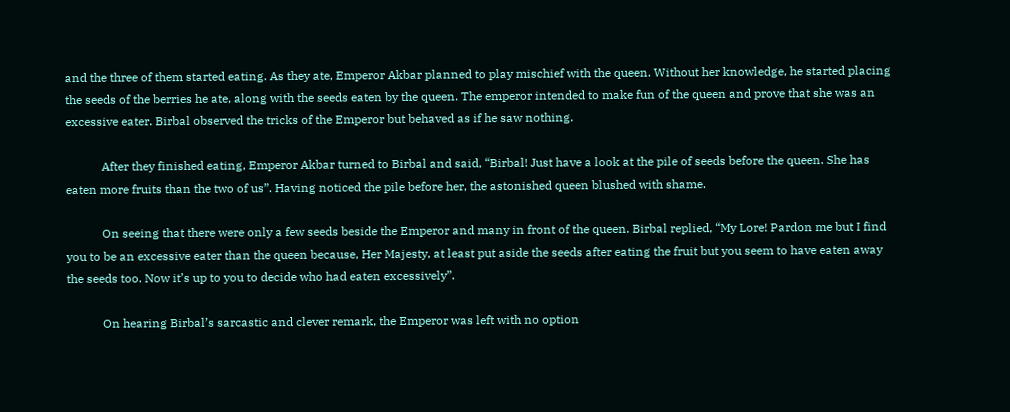and the three of them started eating. As they ate, Emperor Akbar planned to play mischief with the queen. Without her knowledge, he started placing the seeds of the berries he ate, along with the seeds eaten by the queen. The emperor intended to make fun of the queen and prove that she was an excessive eater. Birbal observed the tricks of the Emperor but behaved as if he saw nothing.

            After they finished eating, Emperor Akbar turned to Birbal and said, “Birbal! Just have a look at the pile of seeds before the queen. She has eaten more fruits than the two of us”. Having noticed the pile before her, the astonished queen blushed with shame.

            On seeing that there were only a few seeds beside the Emperor and many in front of the queen. Birbal replied, “My Lore! Pardon me but I find you to be an excessive eater than the queen because, Her Majesty, at least put aside the seeds after eating the fruit but you seem to have eaten away the seeds too. Now it’s up to you to decide who had eaten excessively”.

            On hearing Birbal’s sarcastic and clever remark, the Emperor was left with no option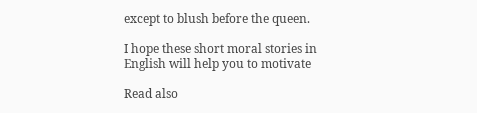except to blush before the queen.

I hope these short moral stories in English will help you to motivate

Read also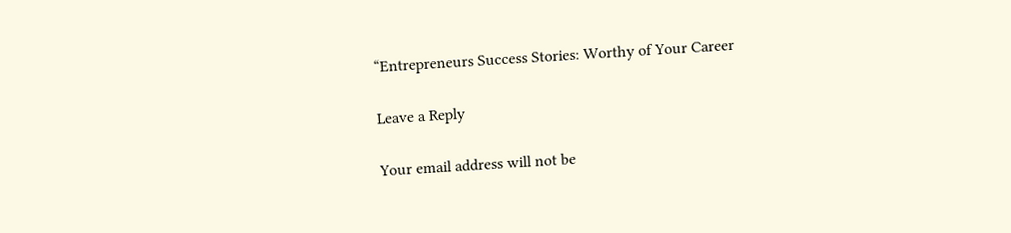“Entrepreneurs Success Stories: Worthy of Your Career

Leave a Reply

Your email address will not be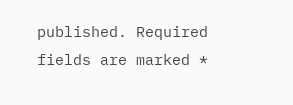published. Required fields are marked *